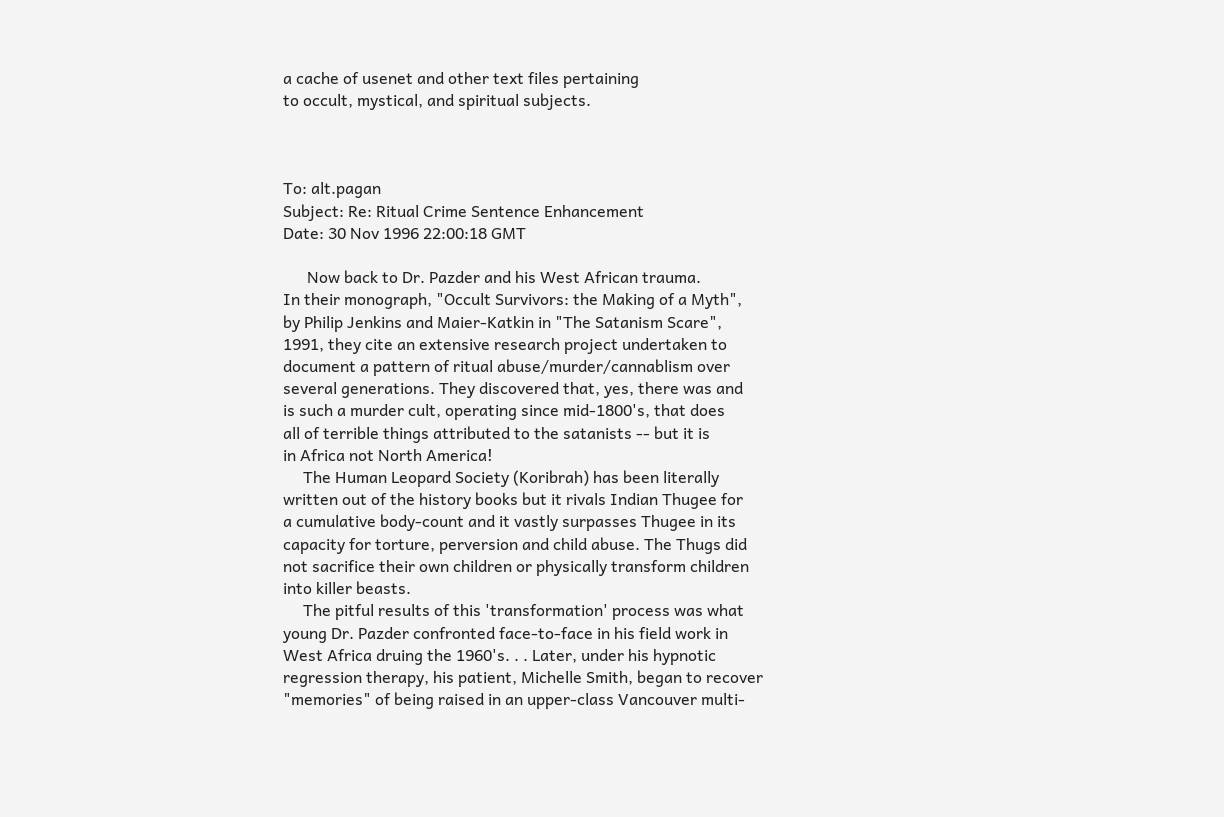a cache of usenet and other text files pertaining
to occult, mystical, and spiritual subjects.



To: alt.pagan
Subject: Re: Ritual Crime Sentence Enhancement
Date: 30 Nov 1996 22:00:18 GMT

      Now back to Dr. Pazder and his West African trauma.
In their monograph, "Occult Survivors: the Making of a Myth",
by Philip Jenkins and Maier-Katkin in "The Satanism Scare",
1991, they cite an extensive research project undertaken to
document a pattern of ritual abuse/murder/cannablism over
several generations. They discovered that, yes, there was and
is such a murder cult, operating since mid-1800's, that does
all of terrible things attributed to the satanists -- but it is
in Africa not North America!
     The Human Leopard Society (Koribrah) has been literally
written out of the history books but it rivals Indian Thugee for
a cumulative body-count and it vastly surpasses Thugee in its
capacity for torture, perversion and child abuse. The Thugs did
not sacrifice their own children or physically transform children
into killer beasts.
     The pitful results of this 'transformation' process was what
young Dr. Pazder confronted face-to-face in his field work in
West Africa druing the 1960's. . . Later, under his hypnotic
regression therapy, his patient, Michelle Smith, began to recover
"memories" of being raised in an upper-class Vancouver multi-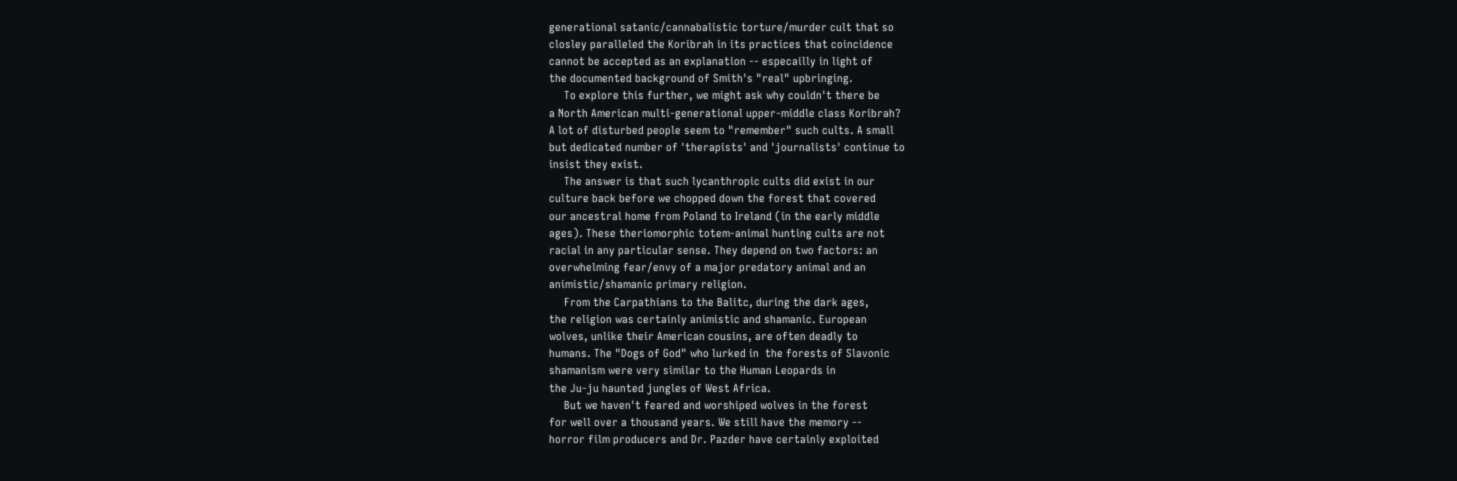generational satanic/cannabalistic torture/murder cult that so
closley paralleled the Koribrah in its practices that coincidence
cannot be accepted as an explanation -- especailly in light of
the documented background of Smith's "real" upbringing.
     To explore this further, we might ask why couldn't there be
a North American multi-generational upper-middle class Koribrah?
A lot of disturbed people seem to "remember" such cults. A small
but dedicated number of 'therapists' and 'journalists' continue to
insist they exist.
     The answer is that such lycanthropic cults did exist in our
culture back before we chopped down the forest that covered
our ancestral home from Poland to Ireland (in the early middle
ages). These theriomorphic totem-animal hunting cults are not
racial in any particular sense. They depend on two factors: an
overwhelming fear/envy of a major predatory animal and an
animistic/shamanic primary religion.
     From the Carpathians to the Balitc, during the dark ages,
the religion was certainly animistic and shamanic. European
wolves, unlike their American cousins, are often deadly to
humans. The "Dogs of God" who lurked in  the forests of Slavonic
shamanism were very similar to the Human Leopards in
the Ju-ju haunted jungles of West Africa.
     But we haven't feared and worshiped wolves in the forest
for well over a thousand years. We still have the memory --
horror film producers and Dr. Pazder have certainly exploited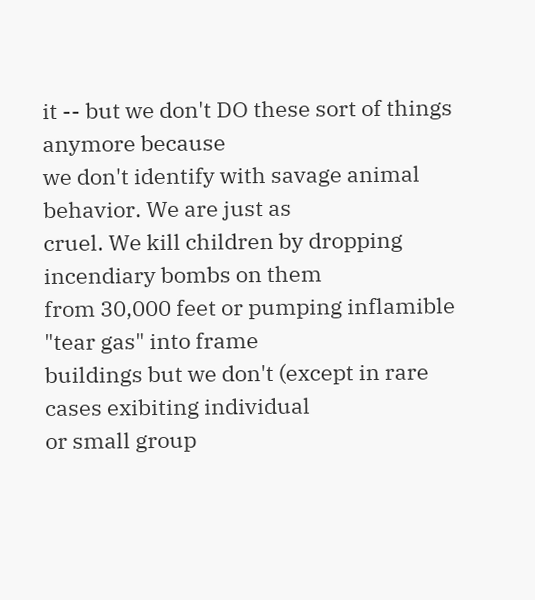it -- but we don't DO these sort of things anymore because
we don't identify with savage animal behavior. We are just as
cruel. We kill children by dropping incendiary bombs on them
from 30,000 feet or pumping inflamible "tear gas" into frame
buildings but we don't (except in rare cases exibiting individual
or small group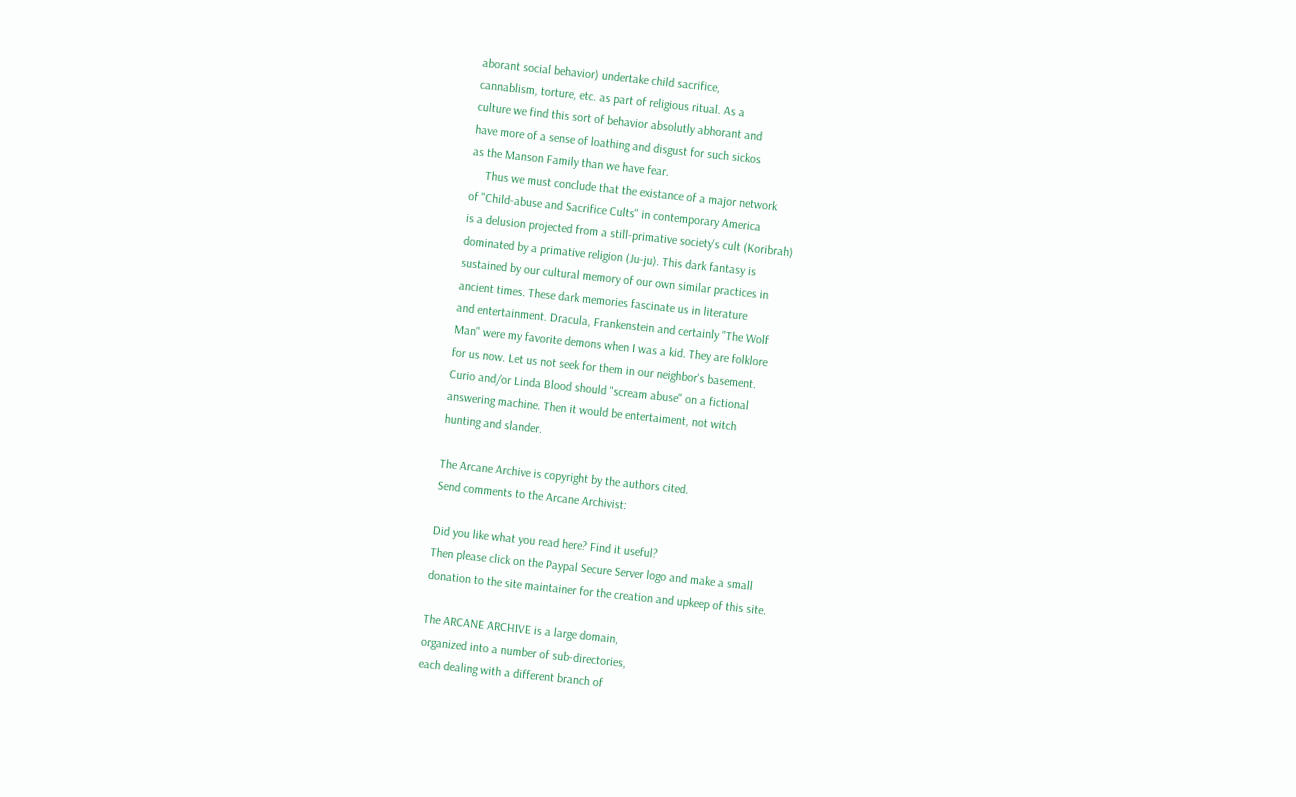aborant social behavior) undertake child sacrifice,
cannablism, torture, etc. as part of religious ritual. As a
culture we find this sort of behavior absolutly abhorant and
have more of a sense of loathing and disgust for such sickos
as the Manson Family than we have fear.
     Thus we must conclude that the existance of a major network
of "Child-abuse and Sacrifice Cults" in contemporary America
is a delusion projected from a still-primative society's cult (Koribrah)
dominated by a primative religion (Ju-ju). This dark fantasy is
sustained by our cultural memory of our own similar practices in
ancient times. These dark memories fascinate us in literature
and entertainment. Dracula, Frankenstein and certainly "The Wolf
Man" were my favorite demons when I was a kid. They are folklore
for us now. Let us not seek for them in our neighbor's basement.
Curio and/or Linda Blood should "scream abuse" on a fictional
answering machine. Then it would be entertaiment, not witch
hunting and slander.

The Arcane Archive is copyright by the authors cited.
Send comments to the Arcane Archivist:

Did you like what you read here? Find it useful?
Then please click on the Paypal Secure Server logo and make a small
donation to the site maintainer for the creation and upkeep of this site.

The ARCANE ARCHIVE is a large domain,
organized into a number of sub-directories,
each dealing with a different branch of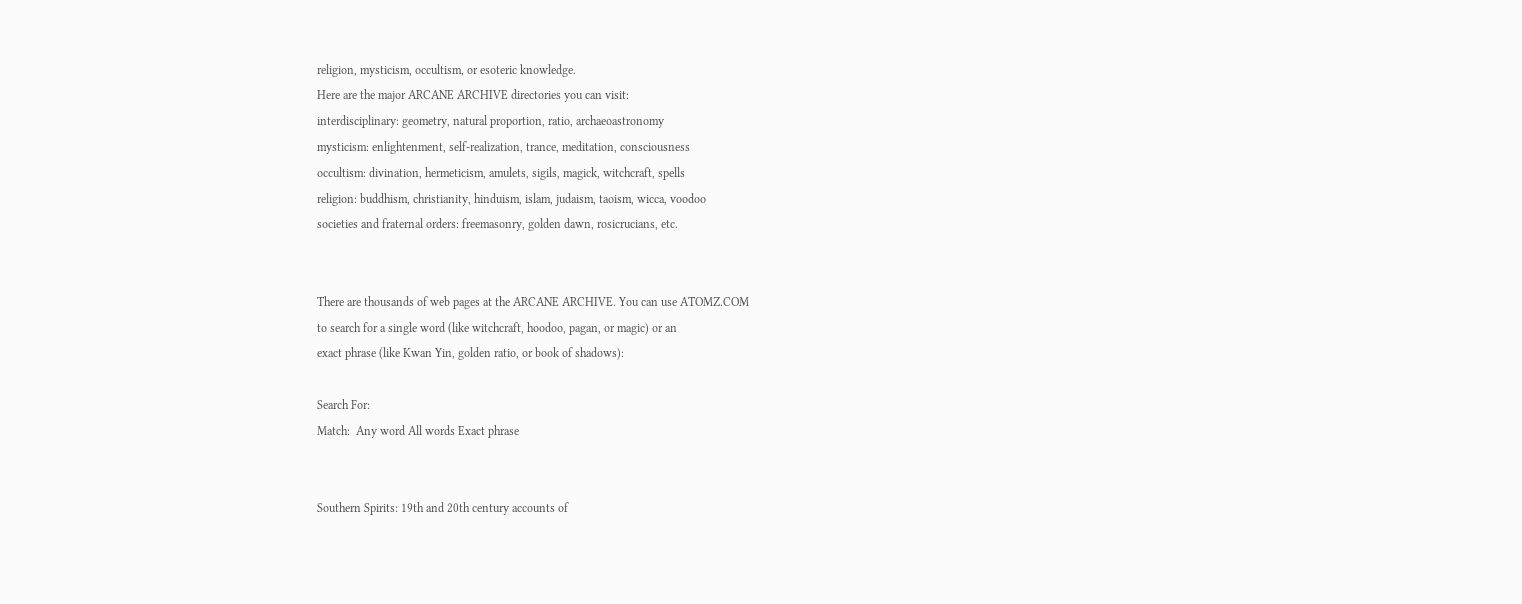religion, mysticism, occultism, or esoteric knowledge.
Here are the major ARCANE ARCHIVE directories you can visit:
interdisciplinary: geometry, natural proportion, ratio, archaeoastronomy
mysticism: enlightenment, self-realization, trance, meditation, consciousness
occultism: divination, hermeticism, amulets, sigils, magick, witchcraft, spells
religion: buddhism, christianity, hinduism, islam, judaism, taoism, wicca, voodoo
societies and fraternal orders: freemasonry, golden dawn, rosicrucians, etc.


There are thousands of web pages at the ARCANE ARCHIVE. You can use ATOMZ.COM
to search for a single word (like witchcraft, hoodoo, pagan, or magic) or an
exact phrase (like Kwan Yin, golden ratio, or book of shadows):

Search For:
Match:  Any word All words Exact phrase


Southern Spirits: 19th and 20th century accounts of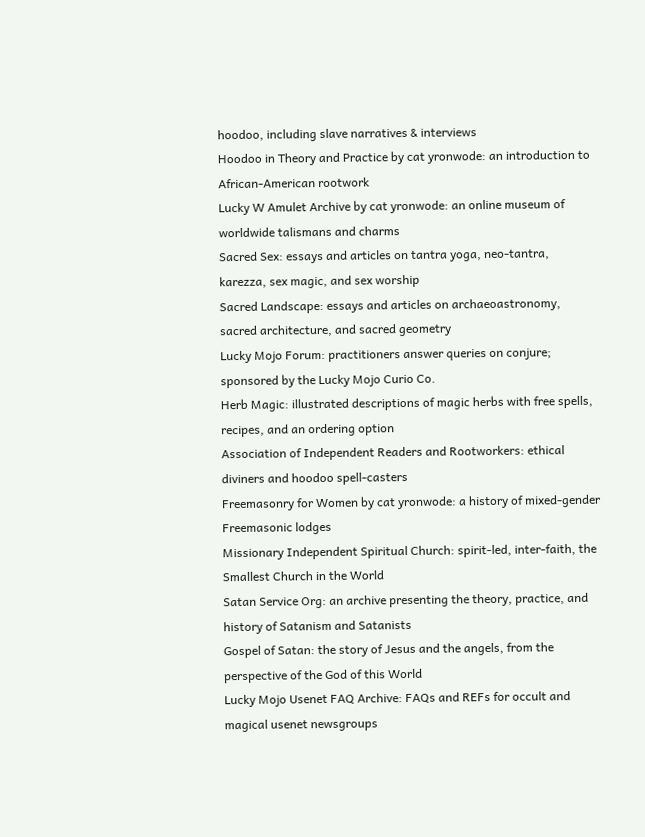hoodoo, including slave narratives & interviews
Hoodoo in Theory and Practice by cat yronwode: an introduction to African-American rootwork
Lucky W Amulet Archive by cat yronwode: an online museum of worldwide talismans and charms
Sacred Sex: essays and articles on tantra yoga, neo-tantra, karezza, sex magic, and sex worship
Sacred Landscape: essays and articles on archaeoastronomy, sacred architecture, and sacred geometry
Lucky Mojo Forum: practitioners answer queries on conjure; sponsored by the Lucky Mojo Curio Co.
Herb Magic: illustrated descriptions of magic herbs with free spells, recipes, and an ordering option
Association of Independent Readers and Rootworkers: ethical diviners and hoodoo spell-casters
Freemasonry for Women by cat yronwode: a history of mixed-gender Freemasonic lodges
Missionary Independent Spiritual Church: spirit-led, inter-faith, the Smallest Church in the World
Satan Service Org: an archive presenting the theory, practice, and history of Satanism and Satanists
Gospel of Satan: the story of Jesus and the angels, from the perspective of the God of this World
Lucky Mojo Usenet FAQ Archive: FAQs and REFs for occult and magical usenet newsgroups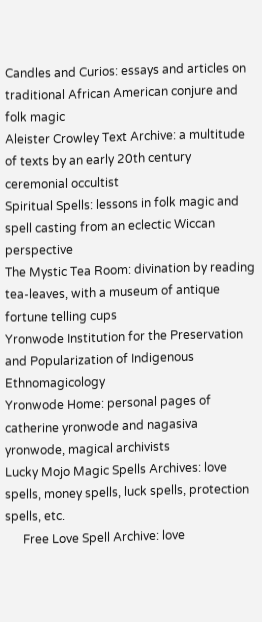Candles and Curios: essays and articles on traditional African American conjure and folk magic
Aleister Crowley Text Archive: a multitude of texts by an early 20th century ceremonial occultist
Spiritual Spells: lessons in folk magic and spell casting from an eclectic Wiccan perspective
The Mystic Tea Room: divination by reading tea-leaves, with a museum of antique fortune telling cups
Yronwode Institution for the Preservation and Popularization of Indigenous Ethnomagicology
Yronwode Home: personal pages of catherine yronwode and nagasiva yronwode, magical archivists
Lucky Mojo Magic Spells Archives: love spells, money spells, luck spells, protection spells, etc.
      Free Love Spell Archive: love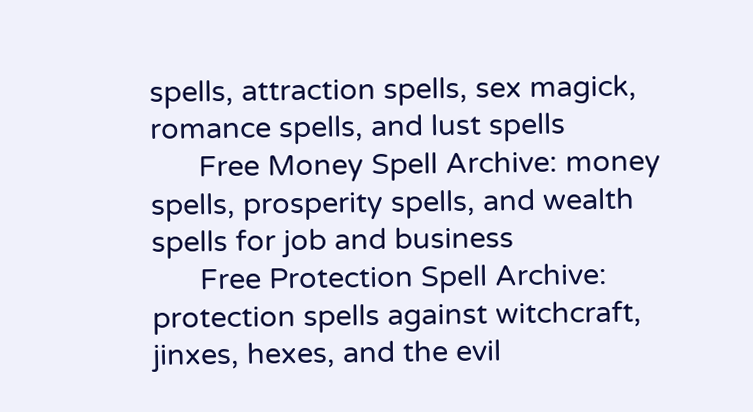spells, attraction spells, sex magick, romance spells, and lust spells
      Free Money Spell Archive: money spells, prosperity spells, and wealth spells for job and business
      Free Protection Spell Archive: protection spells against witchcraft, jinxes, hexes, and the evil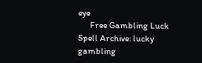eye
      Free Gambling Luck Spell Archive: lucky gambling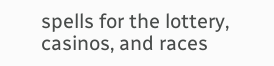spells for the lottery, casinos, and races